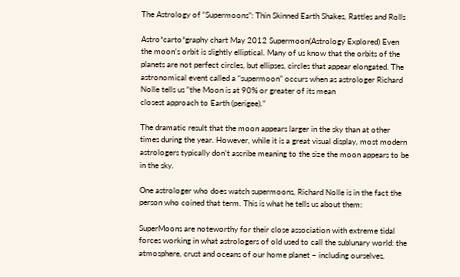The Astrology of “Supermoons”: Thin Skinned Earth Shakes, Rattles and Rolls

Astro*carto*graphy chart May 2012 Supermoon(Astrology Explored) Even the moon’s orbit is slightly elliptical. Many of us know that the orbits of the planets are not perfect circles, but ellipses, circles that appear elongated. The astronomical event called a “supermoon” occurs when as astrologer Richard Nolle tells us “the Moon is at 90% or greater of its mean
closest approach to Earth (perigee).”

The dramatic result that the moon appears larger in the sky than at other times during the year. However, while it is a great visual display, most modern astrologers typically don’t ascribe meaning to the size the moon appears to be in the sky.

One astrologer who does watch supermoons, Richard Nolle is in the fact the person who coined that term. This is what he tells us about them:

SuperMoons are noteworthy for their close association with extreme tidal forces working in what astrologers of old used to call the sublunary world: the atmosphere, crust and oceans of our home planet – including ourselves,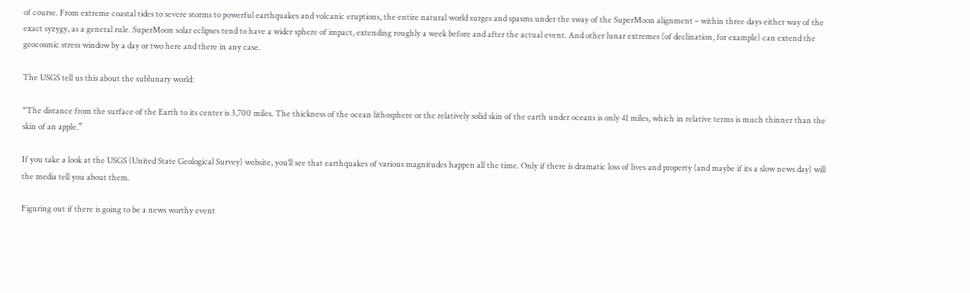of course. From extreme coastal tides to severe storms to powerful earthquakes and volcanic eruptions, the entire natural world surges and spasms under the sway of the SuperMoon alignment – within three days either way of the exact syzygy, as a general rule. SuperMoon solar eclipses tend to have a wider sphere of impact, extending roughly a week before and after the actual event. And other lunar extremes (of declination, for example) can extend the geocosmic stress window by a day or two here and there in any case.

The USGS tell us this about the sublunary world:

“The distance from the surface of the Earth to its center is 3,700 miles. The thickness of the ocean lithosphere or the relatively solid skin of the earth under oceans is only 41 miles, which in relative terms is much thinner than the skin of an apple.”

If you take a look at the USGS (United State Geological Survey) website, you’ll see that earthquakes of various magnitudes happen all the time. Only if there is dramatic loss of lives and property (and maybe if its a slow news day) will the media tell you about them.

Figuring out if there is going to be a news worthy event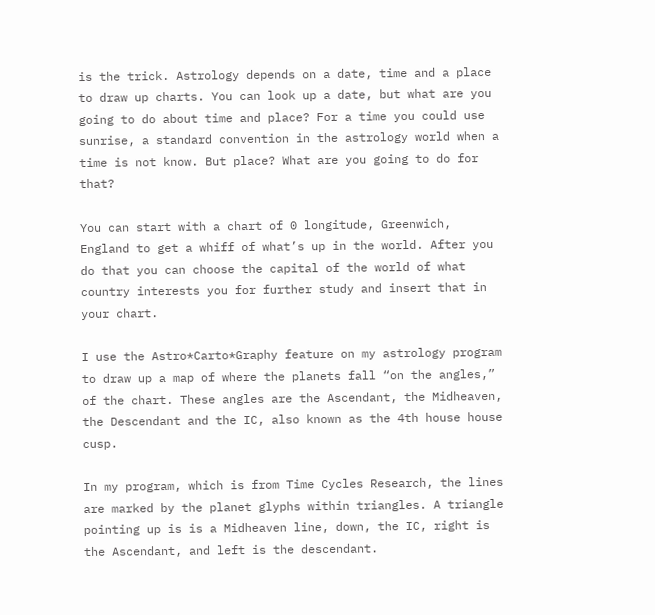is the trick. Astrology depends on a date, time and a place to draw up charts. You can look up a date, but what are you going to do about time and place? For a time you could use sunrise, a standard convention in the astrology world when a time is not know. But place? What are you going to do for that?

You can start with a chart of 0 longitude, Greenwich, England to get a whiff of what’s up in the world. After you do that you can choose the capital of the world of what country interests you for further study and insert that in your chart.

I use the Astro*Carto*Graphy feature on my astrology program to draw up a map of where the planets fall “on the angles,” of the chart. These angles are the Ascendant, the Midheaven, the Descendant and the IC, also known as the 4th house house cusp.

In my program, which is from Time Cycles Research, the lines are marked by the planet glyphs within triangles. A triangle pointing up is is a Midheaven line, down, the IC, right is the Ascendant, and left is the descendant.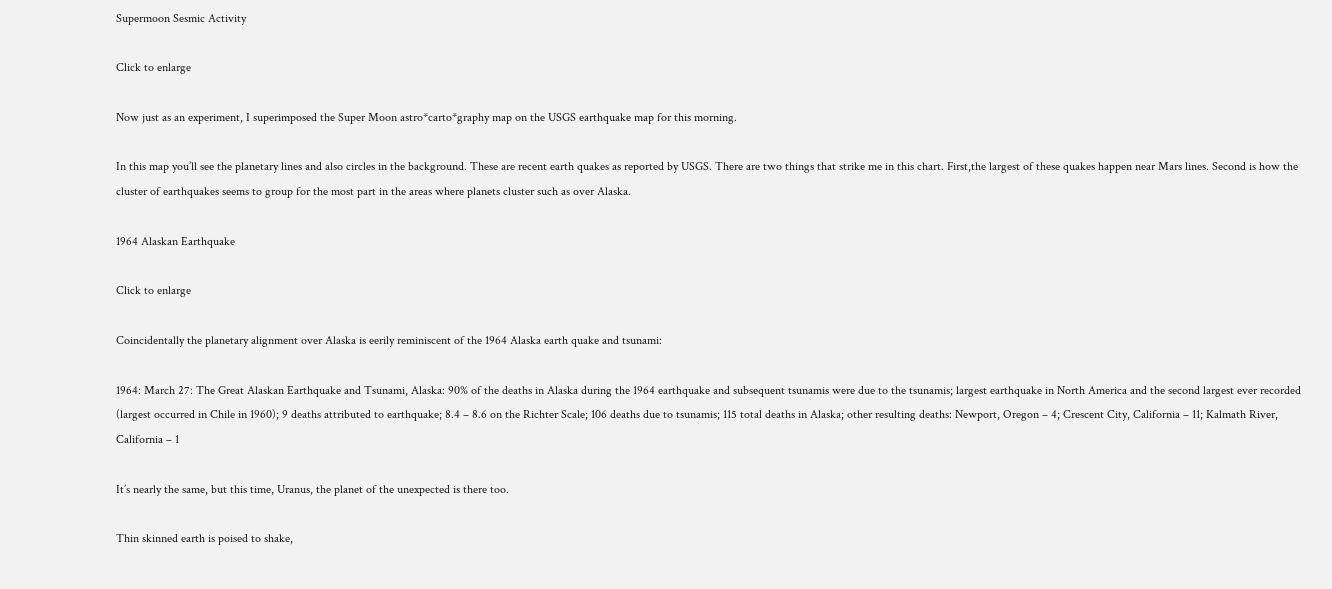Supermoon Sesmic Activity

Click to enlarge

Now just as an experiment, I superimposed the Super Moon astro*carto*graphy map on the USGS earthquake map for this morning.

In this map you’ll see the planetary lines and also circles in the background. These are recent earth quakes as reported by USGS. There are two things that strike me in this chart. First,the largest of these quakes happen near Mars lines. Second is how the cluster of earthquakes seems to group for the most part in the areas where planets cluster such as over Alaska.

1964 Alaskan Earthquake

Click to enlarge

Coincidentally the planetary alignment over Alaska is eerily reminiscent of the 1964 Alaska earth quake and tsunami:

1964: March 27: The Great Alaskan Earthquake and Tsunami, Alaska: 90% of the deaths in Alaska during the 1964 earthquake and subsequent tsunamis were due to the tsunamis; largest earthquake in North America and the second largest ever recorded (largest occurred in Chile in 1960); 9 deaths attributed to earthquake; 8.4 – 8.6 on the Richter Scale; 106 deaths due to tsunamis; 115 total deaths in Alaska; other resulting deaths: Newport, Oregon – 4; Crescent City, California – 11; Kalmath River, California – 1

It’s nearly the same, but this time, Uranus, the planet of the unexpected is there too.

Thin skinned earth is poised to shake,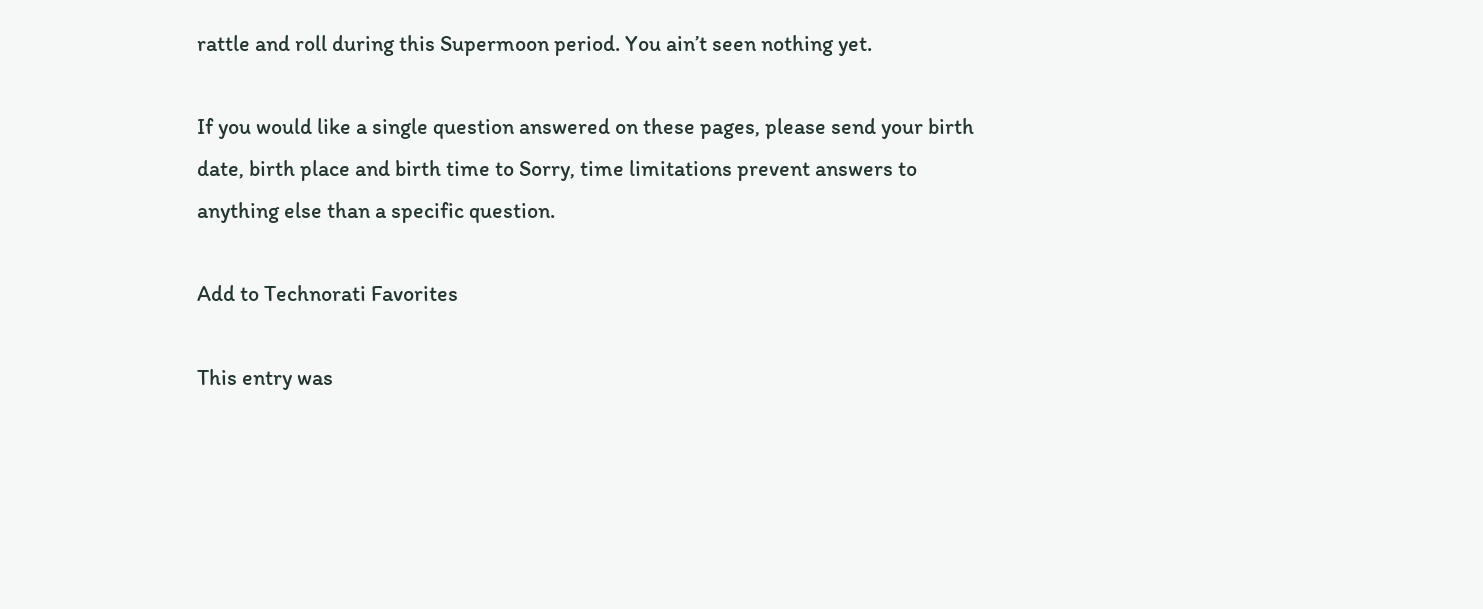rattle and roll during this Supermoon period. You ain’t seen nothing yet.

If you would like a single question answered on these pages, please send your birth date, birth place and birth time to Sorry, time limitations prevent answers to anything else than a specific question.

Add to Technorati Favorites

This entry was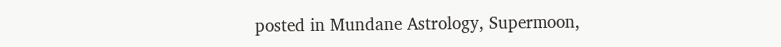posted in Mundane Astrology, Supermoon,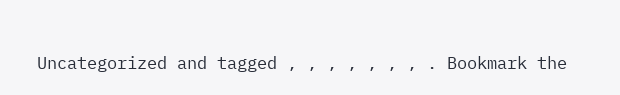Uncategorized and tagged , , , , , , , . Bookmark the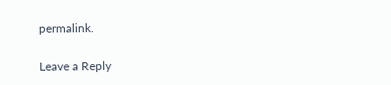permalink.

Leave a Reply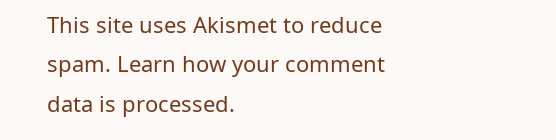This site uses Akismet to reduce spam. Learn how your comment data is processed.